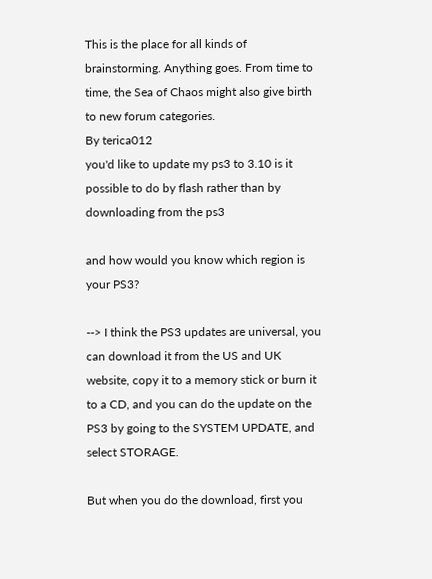This is the place for all kinds of brainstorming. Anything goes. From time to time, the Sea of Chaos might also give birth to new forum categories.
By terica012
you'd like to update my ps3 to 3.10 is it possible to do by flash rather than by downloading from the ps3

and how would you know which region is your PS3?

--> I think the PS3 updates are universal, you can download it from the US and UK website, copy it to a memory stick or burn it to a CD, and you can do the update on the PS3 by going to the SYSTEM UPDATE, and select STORAGE.

But when you do the download, first you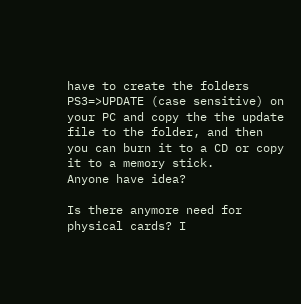have to create the folders PS3=>UPDATE (case sensitive) on your PC and copy the the update file to the folder, and then you can burn it to a CD or copy it to a memory stick.
Anyone have idea?

Is there anymore need for physical cards? I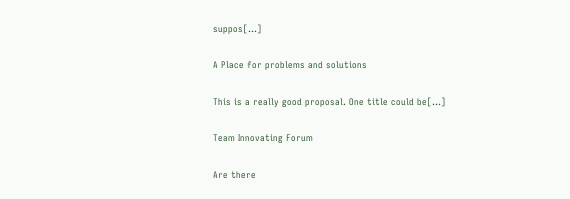suppos[…]

A Place for problems and solutions

This is a really good proposal. One title could be[…]

Team Innovating Forum

Are there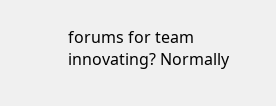forums for team innovating? Normally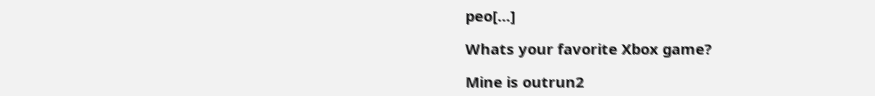peo[…]

Whats your favorite Xbox game?

Mine is outrun2